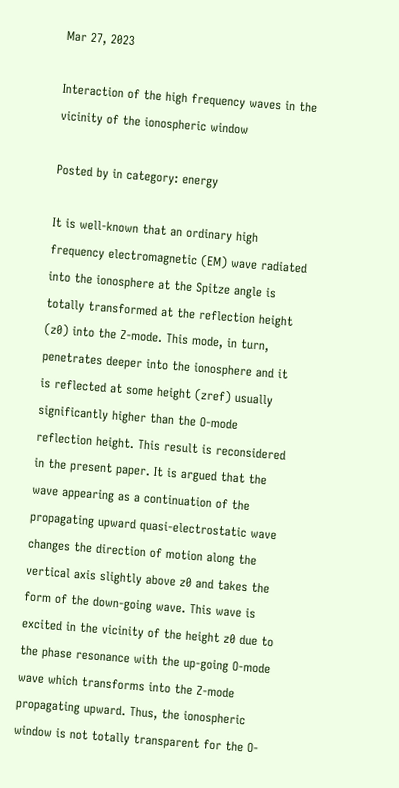Mar 27, 2023

Interaction of the high frequency waves in the vicinity of the ionospheric window

Posted by in category: energy

It is well-known that an ordinary high frequency electromagnetic (EM) wave radiated into the ionosphere at the Spitze angle is totally transformed at the reflection height (z0) into the Z-mode. This mode, in turn, penetrates deeper into the ionosphere and it is reflected at some height (zref) usually significantly higher than the O-mode reflection height. This result is reconsidered in the present paper. It is argued that the wave appearing as a continuation of the propagating upward quasi-electrostatic wave changes the direction of motion along the vertical axis slightly above z0 and takes the form of the down-going wave. This wave is excited in the vicinity of the height z0 due to the phase resonance with the up-going O-mode wave which transforms into the Z-mode propagating upward. Thus, the ionospheric window is not totally transparent for the O-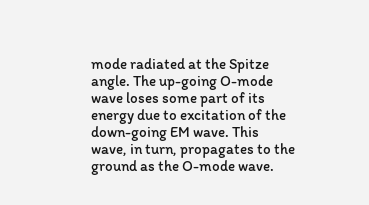mode radiated at the Spitze angle. The up-going O-mode wave loses some part of its energy due to excitation of the down-going EM wave. This wave, in turn, propagates to the ground as the O-mode wave.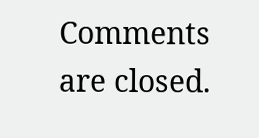Comments are closed.